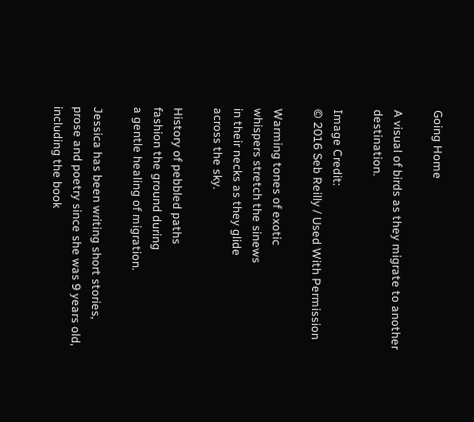Going Home

A visual of birds as they migrate to another destination.

Image Credit:
© 2016 Seb Reilly / Used With Permission

Warming tones of exotic
whispers stretch the sinews
in their necks as they glide
across the sky.

History of pebbled paths
fashion the ground during
a gentle healing of migration.

Jessica has been writing short stories, prose and poetry since she was 9 years old, including the book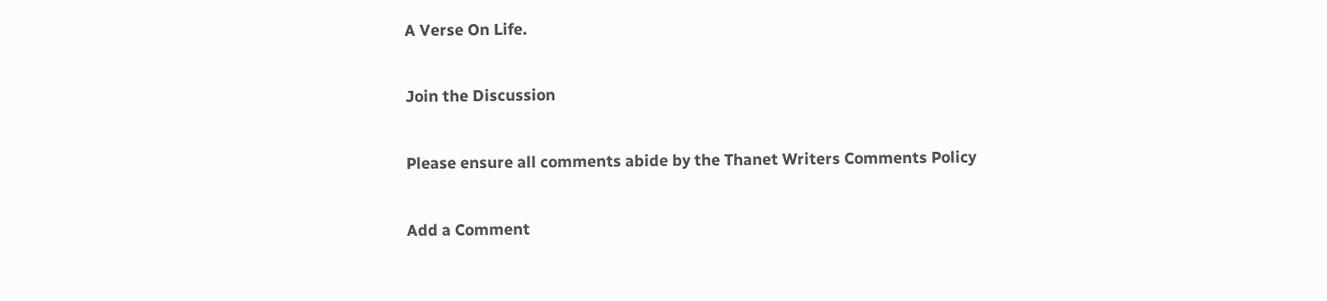A Verse On Life.

Join the Discussion

Please ensure all comments abide by the Thanet Writers Comments Policy

Add a Comment